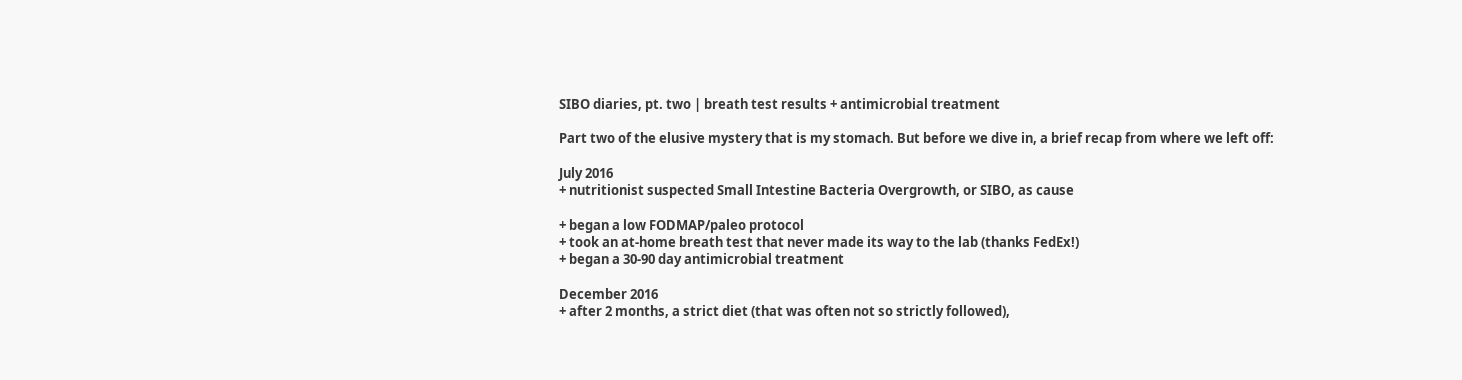SIBO diaries, pt. two | breath test results + antimicrobial treatment

Part two of the elusive mystery that is my stomach. But before we dive in, a brief recap from where we left off:

July 2016
+ nutritionist suspected Small Intestine Bacteria Overgrowth, or SIBO, as cause

+ began a low FODMAP/paleo protocol
+ took an at-home breath test that never made its way to the lab (thanks FedEx!)
+ began a 30-90 day antimicrobial treatment

December 2016
+ after 2 months, a strict diet (that was often not so strictly followed),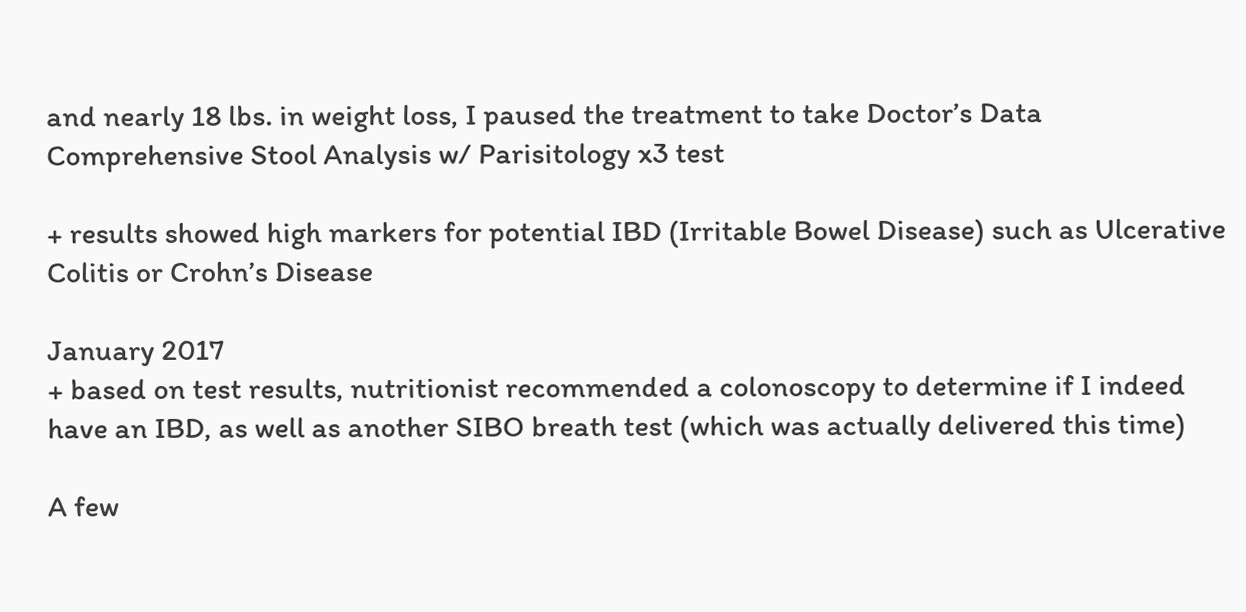and nearly 18 lbs. in weight loss, I paused the treatment to take Doctor’s Data Comprehensive Stool Analysis w/ Parisitology x3 test

+ results showed high markers for potential IBD (Irritable Bowel Disease) such as Ulcerative Colitis or Crohn’s Disease

January 2017
+ based on test results, nutritionist recommended a colonoscopy to determine if I indeed have an IBD, as well as another SIBO breath test (which was actually delivered this time)

A few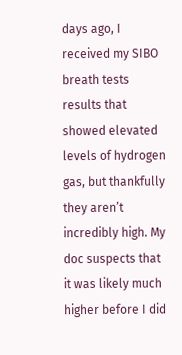days ago, I received my SIBO breath tests results that showed elevated levels of hydrogen gas, but thankfully they aren’t incredibly high. My doc suspects that it was likely much higher before I did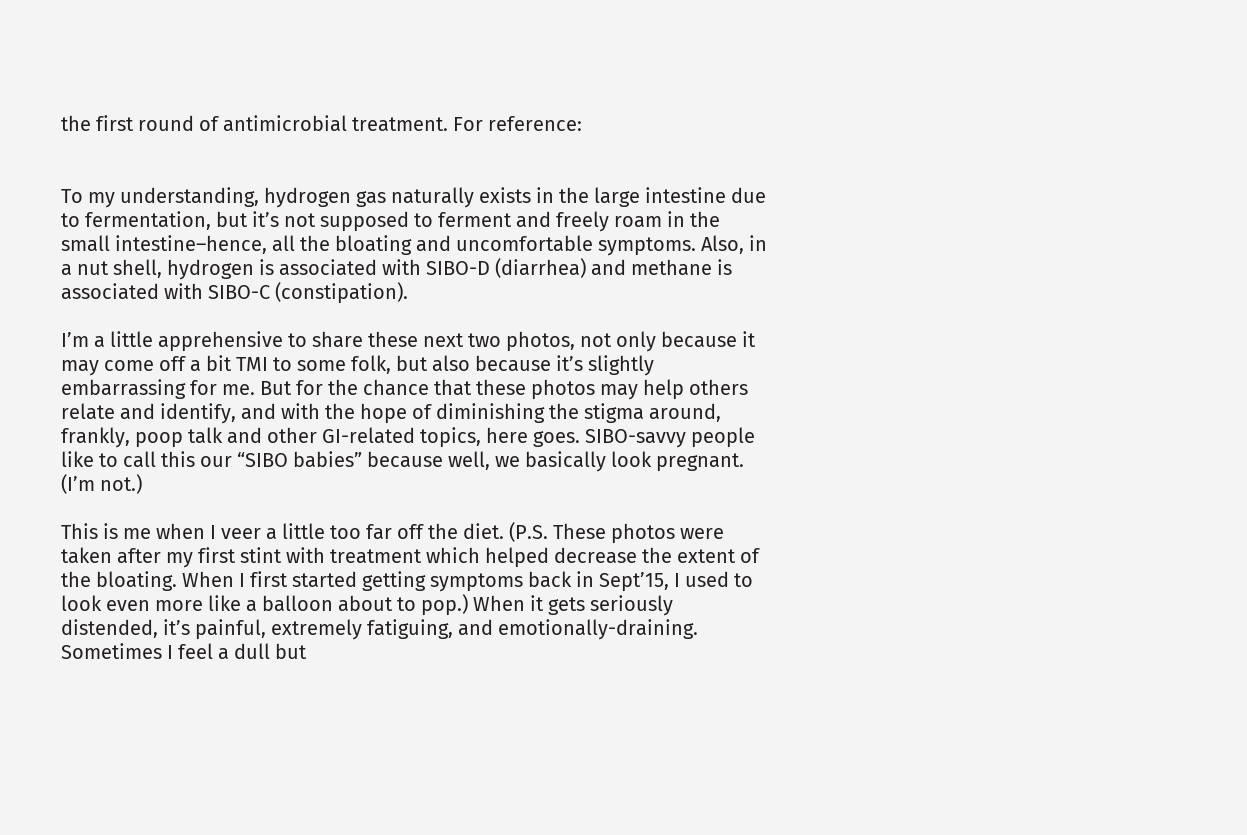the first round of antimicrobial treatment. For reference:


To my understanding, hydrogen gas naturally exists in the large intestine due to fermentation, but it’s not supposed to ferment and freely roam in the small intestine–hence, all the bloating and uncomfortable symptoms. Also, in a nut shell, hydrogen is associated with SIBO-D (diarrhea) and methane is associated with SIBO-C (constipation).

I’m a little apprehensive to share these next two photos, not only because it may come off a bit TMI to some folk, but also because it’s slightly embarrassing for me. But for the chance that these photos may help others relate and identify, and with the hope of diminishing the stigma around, frankly, poop talk and other GI-related topics, here goes. SIBO-savvy people like to call this our “SIBO babies” because well, we basically look pregnant. (I’m not.)

This is me when I veer a little too far off the diet. (P.S. These photos were taken after my first stint with treatment which helped decrease the extent of the bloating. When I first started getting symptoms back in Sept’15, I used to look even more like a balloon about to pop.) When it gets seriously distended, it’s painful, extremely fatiguing, and emotionally-draining. Sometimes I feel a dull but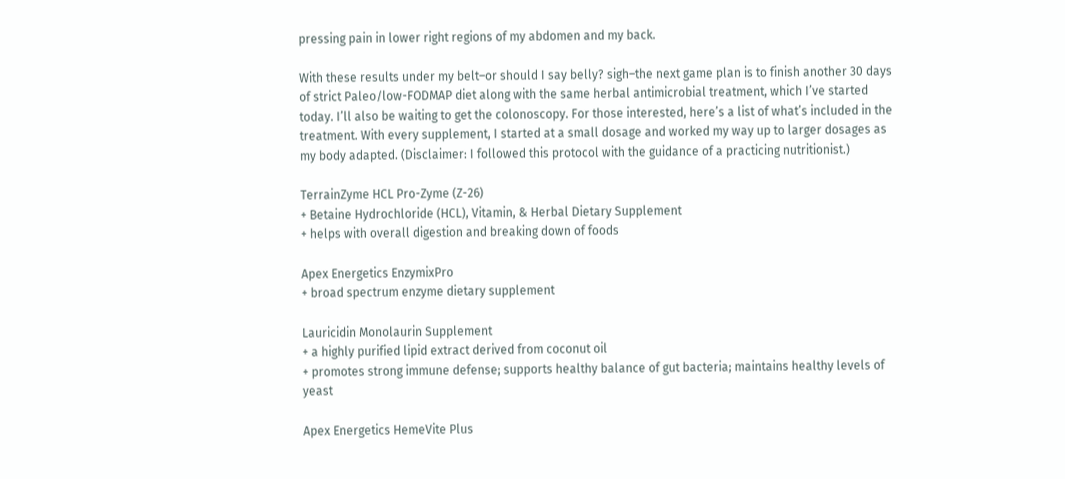pressing pain in lower right regions of my abdomen and my back.

With these results under my belt–or should I say belly? sigh–the next game plan is to finish another 30 days of strict Paleo/low-FODMAP diet along with the same herbal antimicrobial treatment, which I’ve started today. I’ll also be waiting to get the colonoscopy. For those interested, here’s a list of what’s included in the treatment. With every supplement, I started at a small dosage and worked my way up to larger dosages as my body adapted. (Disclaimer: I followed this protocol with the guidance of a practicing nutritionist.)

TerrainZyme HCL Pro-Zyme (Z-26)
+ Betaine Hydrochloride (HCL), Vitamin, & Herbal Dietary Supplement
+ helps with overall digestion and breaking down of foods

Apex Energetics EnzymixPro
+ broad spectrum enzyme dietary supplement

Lauricidin Monolaurin Supplement
+ a highly purified lipid extract derived from coconut oil
+ promotes strong immune defense; supports healthy balance of gut bacteria; maintains healthy levels of yeast

Apex Energetics HemeVite Plus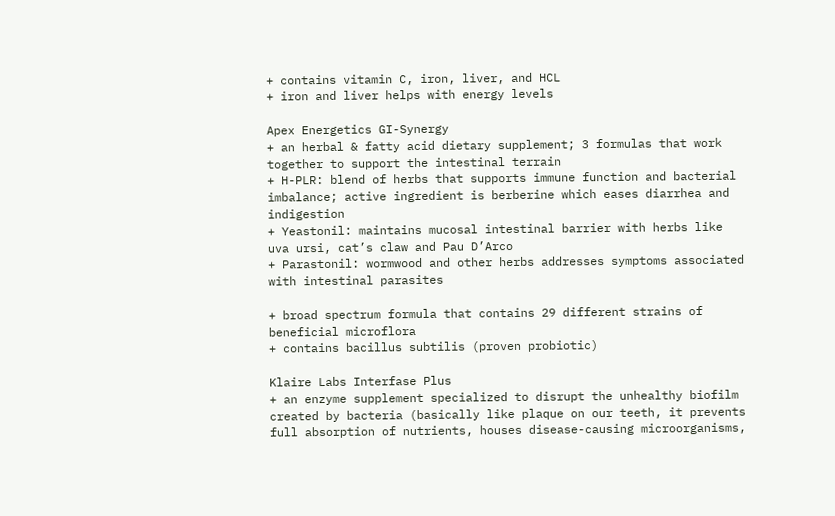+ contains vitamin C, iron, liver, and HCL
+ iron and liver helps with energy levels

Apex Energetics GI-Synergy
+ an herbal & fatty acid dietary supplement; 3 formulas that work together to support the intestinal terrain
+ H-PLR: blend of herbs that supports immune function and bacterial imbalance; active ingredient is berberine which eases diarrhea and indigestion
+ Yeastonil: maintains mucosal intestinal barrier with herbs like uva ursi, cat’s claw and Pau D’Arco
+ Parastonil: wormwood and other herbs addresses symptoms associated with intestinal parasites

+ broad spectrum formula that contains 29 different strains of beneficial microflora
+ contains bacillus subtilis (proven probiotic)

Klaire Labs Interfase Plus
+ an enzyme supplement specialized to disrupt the unhealthy biofilm created by bacteria (basically like plaque on our teeth, it prevents full absorption of nutrients, houses disease-causing microorganisms,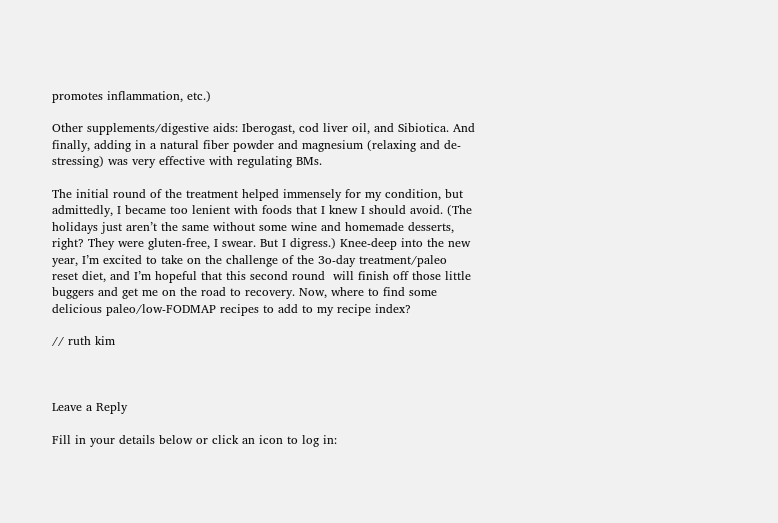promotes inflammation, etc.)

Other supplements/digestive aids: Iberogast, cod liver oil, and Sibiotica. And finally, adding in a natural fiber powder and magnesium (relaxing and de-stressing) was very effective with regulating BMs.

The initial round of the treatment helped immensely for my condition, but admittedly, I became too lenient with foods that I knew I should avoid. (The holidays just aren’t the same without some wine and homemade desserts, right? They were gluten-free, I swear. But I digress.) Knee-deep into the new year, I’m excited to take on the challenge of the 3o-day treatment/paleo reset diet, and I’m hopeful that this second round  will finish off those little buggers and get me on the road to recovery. Now, where to find some delicious paleo/low-FODMAP recipes to add to my recipe index?

// ruth kim



Leave a Reply

Fill in your details below or click an icon to log in: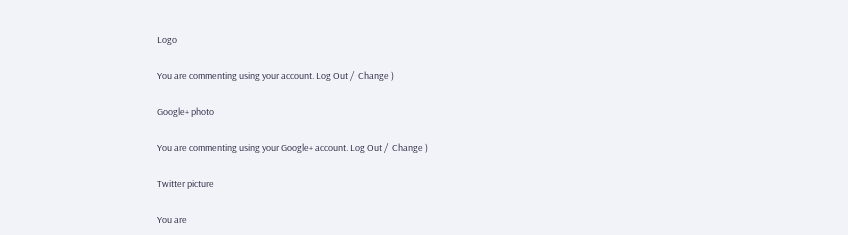Logo

You are commenting using your account. Log Out /  Change )

Google+ photo

You are commenting using your Google+ account. Log Out /  Change )

Twitter picture

You are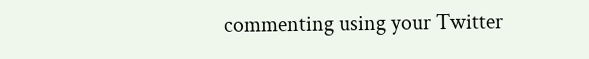commenting using your Twitter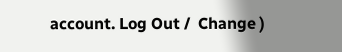account. Log Out /  Change )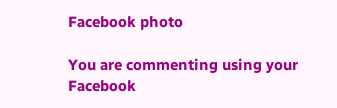Facebook photo

You are commenting using your Facebook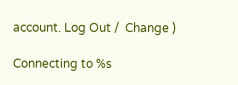account. Log Out /  Change )

Connecting to %s